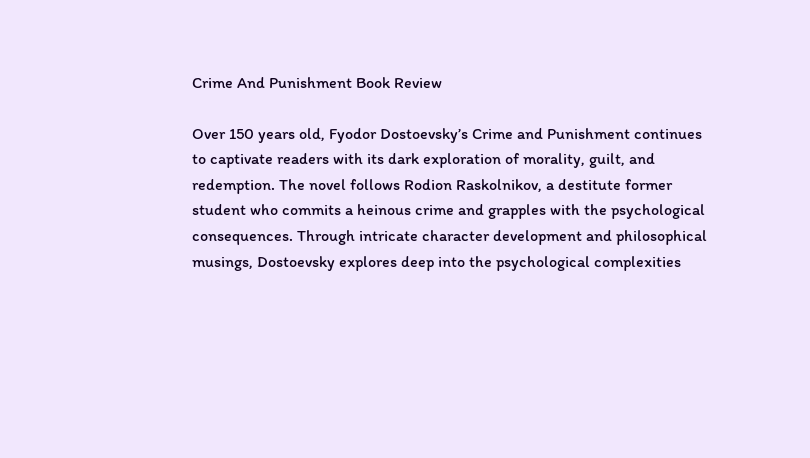Crime And Punishment Book Review

Over 150 years old, Fyodor Dostoevsky’s Crime and Punishment continues to captivate readers with its dark exploration of morality, guilt, and redemption. The novel follows Rodion Raskolnikov, a destitute former student who commits a heinous crime and grapples with the psychological consequences. Through intricate character development and philosophical musings, Dostoevsky explores deep into the psychological complexities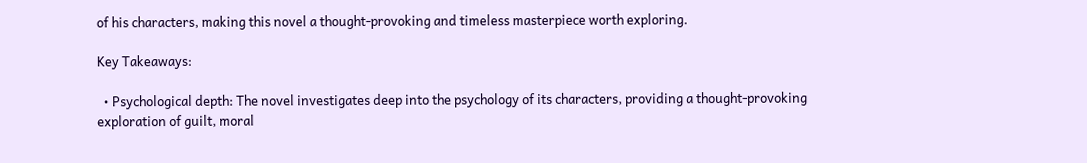of his characters, making this novel a thought-provoking and timeless masterpiece worth exploring.

Key Takeaways:

  • Psychological depth: The novel investigates deep into the psychology of its characters, providing a thought-provoking exploration of guilt, moral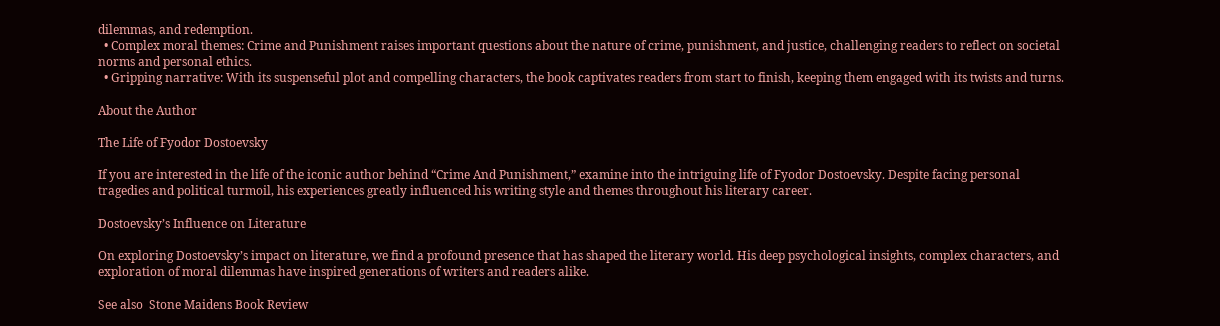dilemmas, and redemption.
  • Complex moral themes: Crime and Punishment raises important questions about the nature of crime, punishment, and justice, challenging readers to reflect on societal norms and personal ethics.
  • Gripping narrative: With its suspenseful plot and compelling characters, the book captivates readers from start to finish, keeping them engaged with its twists and turns.

About the Author

The Life of Fyodor Dostoevsky

If you are interested in the life of the iconic author behind “Crime And Punishment,” examine into the intriguing life of Fyodor Dostoevsky. Despite facing personal tragedies and political turmoil, his experiences greatly influenced his writing style and themes throughout his literary career.

Dostoevsky’s Influence on Literature

On exploring Dostoevsky’s impact on literature, we find a profound presence that has shaped the literary world. His deep psychological insights, complex characters, and exploration of moral dilemmas have inspired generations of writers and readers alike.

See also  Stone Maidens Book Review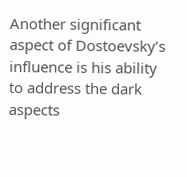Another significant aspect of Dostoevsky’s influence is his ability to address the dark aspects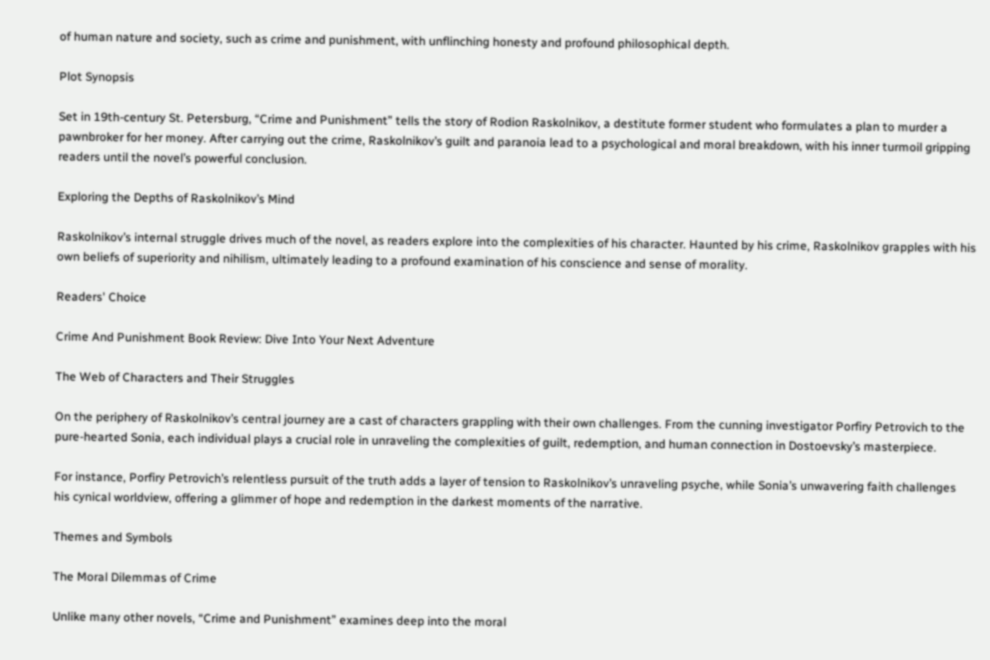of human nature and society, such as crime and punishment, with unflinching honesty and profound philosophical depth.

Plot Synopsis

Set in 19th-century St. Petersburg, “Crime and Punishment” tells the story of Rodion Raskolnikov, a destitute former student who formulates a plan to murder a pawnbroker for her money. After carrying out the crime, Raskolnikov’s guilt and paranoia lead to a psychological and moral breakdown, with his inner turmoil gripping readers until the novel’s powerful conclusion.

Exploring the Depths of Raskolnikov’s Mind

Raskolnikov’s internal struggle drives much of the novel, as readers explore into the complexities of his character. Haunted by his crime, Raskolnikov grapples with his own beliefs of superiority and nihilism, ultimately leading to a profound examination of his conscience and sense of morality.

Readers' Choice

Crime And Punishment Book Review: Dive Into Your Next Adventure

The Web of Characters and Their Struggles

On the periphery of Raskolnikov’s central journey are a cast of characters grappling with their own challenges. From the cunning investigator Porfiry Petrovich to the pure-hearted Sonia, each individual plays a crucial role in unraveling the complexities of guilt, redemption, and human connection in Dostoevsky’s masterpiece.

For instance, Porfiry Petrovich’s relentless pursuit of the truth adds a layer of tension to Raskolnikov’s unraveling psyche, while Sonia’s unwavering faith challenges his cynical worldview, offering a glimmer of hope and redemption in the darkest moments of the narrative.

Themes and Symbols

The Moral Dilemmas of Crime

Unlike many other novels, “Crime and Punishment” examines deep into the moral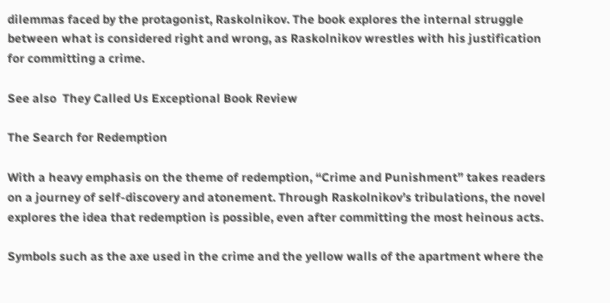dilemmas faced by the protagonist, Raskolnikov. The book explores the internal struggle between what is considered right and wrong, as Raskolnikov wrestles with his justification for committing a crime.

See also  They Called Us Exceptional Book Review

The Search for Redemption

With a heavy emphasis on the theme of redemption, “Crime and Punishment” takes readers on a journey of self-discovery and atonement. Through Raskolnikov’s tribulations, the novel explores the idea that redemption is possible, even after committing the most heinous acts.

Symbols such as the axe used in the crime and the yellow walls of the apartment where the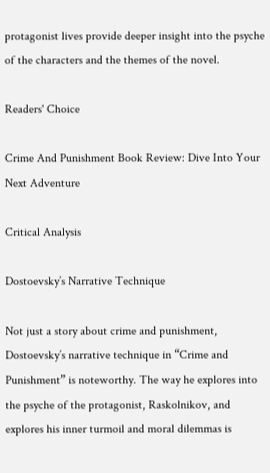protagonist lives provide deeper insight into the psyche of the characters and the themes of the novel.

Readers' Choice

Crime And Punishment Book Review: Dive Into Your Next Adventure

Critical Analysis

Dostoevsky’s Narrative Technique

Not just a story about crime and punishment, Dostoevsky’s narrative technique in “Crime and Punishment” is noteworthy. The way he explores into the psyche of the protagonist, Raskolnikov, and explores his inner turmoil and moral dilemmas is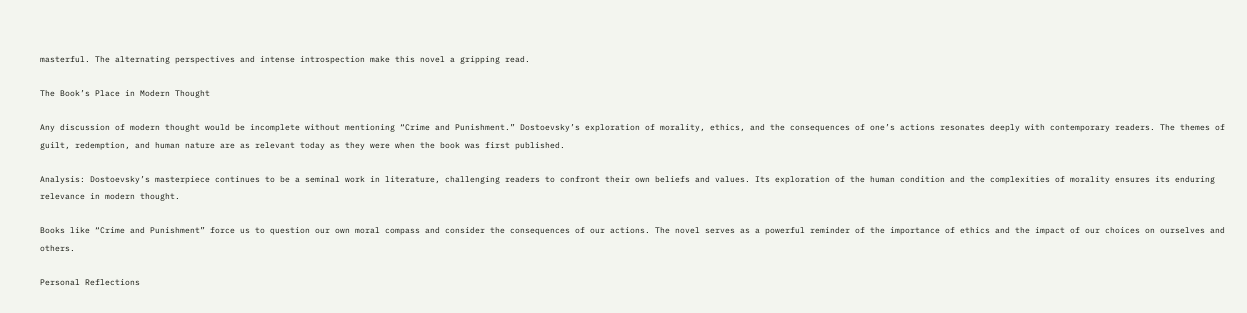masterful. The alternating perspectives and intense introspection make this novel a gripping read.

The Book’s Place in Modern Thought

Any discussion of modern thought would be incomplete without mentioning “Crime and Punishment.” Dostoevsky’s exploration of morality, ethics, and the consequences of one’s actions resonates deeply with contemporary readers. The themes of guilt, redemption, and human nature are as relevant today as they were when the book was first published.

Analysis: Dostoevsky’s masterpiece continues to be a seminal work in literature, challenging readers to confront their own beliefs and values. Its exploration of the human condition and the complexities of morality ensures its enduring relevance in modern thought.

Books like “Crime and Punishment” force us to question our own moral compass and consider the consequences of our actions. The novel serves as a powerful reminder of the importance of ethics and the impact of our choices on ourselves and others.

Personal Reflections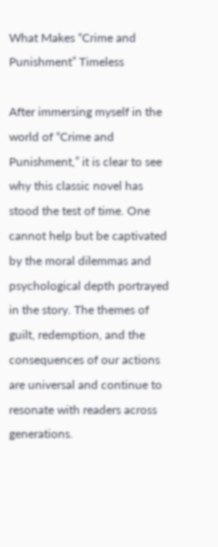What Makes “Crime and Punishment” Timeless

After immersing myself in the world of “Crime and Punishment,” it is clear to see why this classic novel has stood the test of time. One cannot help but be captivated by the moral dilemmas and psychological depth portrayed in the story. The themes of guilt, redemption, and the consequences of our actions are universal and continue to resonate with readers across generations.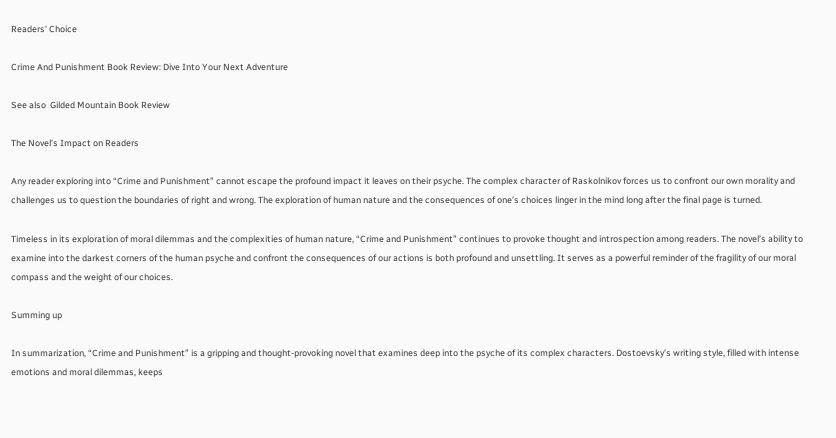Readers' Choice

Crime And Punishment Book Review: Dive Into Your Next Adventure

See also  Gilded Mountain Book Review

The Novel’s Impact on Readers

Any reader exploring into “Crime and Punishment” cannot escape the profound impact it leaves on their psyche. The complex character of Raskolnikov forces us to confront our own morality and challenges us to question the boundaries of right and wrong. The exploration of human nature and the consequences of one’s choices linger in the mind long after the final page is turned.

Timeless in its exploration of moral dilemmas and the complexities of human nature, “Crime and Punishment” continues to provoke thought and introspection among readers. The novel’s ability to examine into the darkest corners of the human psyche and confront the consequences of our actions is both profound and unsettling. It serves as a powerful reminder of the fragility of our moral compass and the weight of our choices.

Summing up

In summarization, “Crime and Punishment” is a gripping and thought-provoking novel that examines deep into the psyche of its complex characters. Dostoevsky’s writing style, filled with intense emotions and moral dilemmas, keeps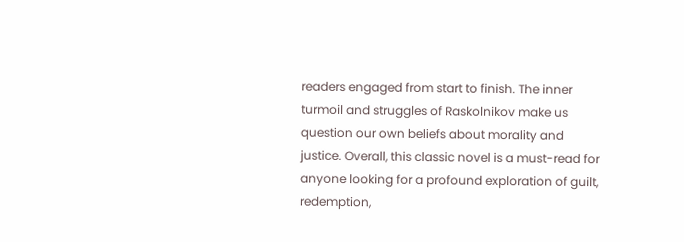readers engaged from start to finish. The inner turmoil and struggles of Raskolnikov make us question our own beliefs about morality and justice. Overall, this classic novel is a must-read for anyone looking for a profound exploration of guilt, redemption,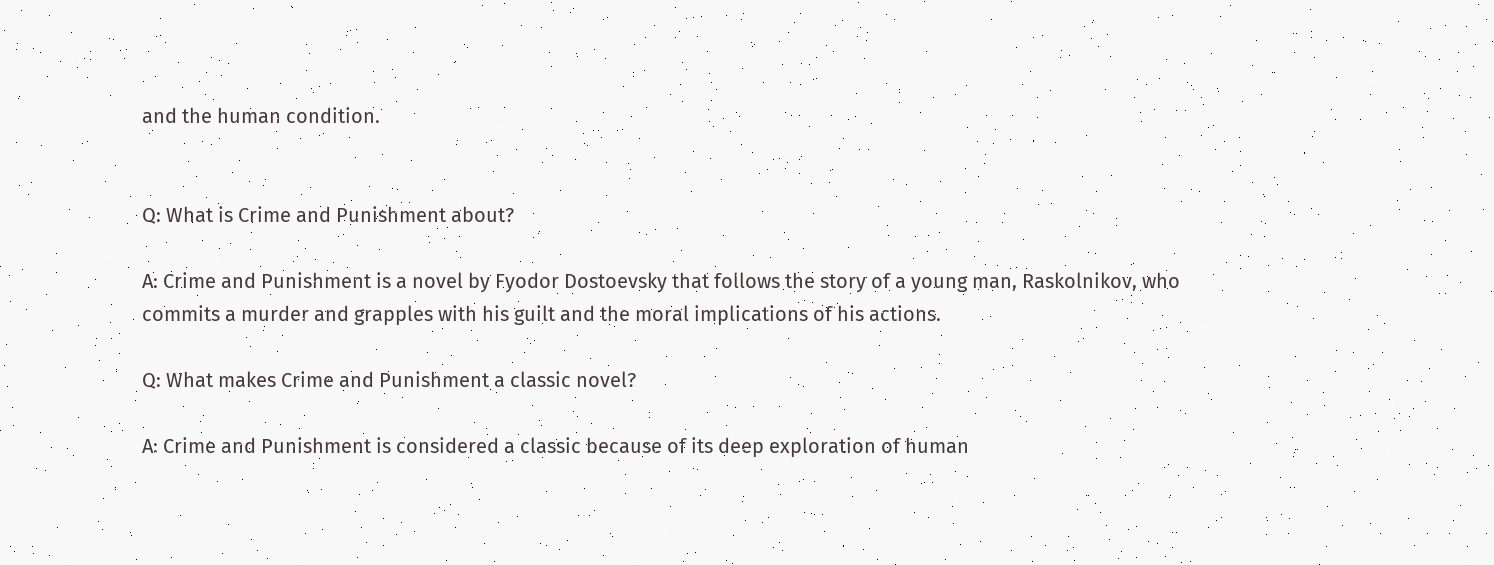and the human condition.


Q: What is Crime and Punishment about?

A: Crime and Punishment is a novel by Fyodor Dostoevsky that follows the story of a young man, Raskolnikov, who commits a murder and grapples with his guilt and the moral implications of his actions.

Q: What makes Crime and Punishment a classic novel?

A: Crime and Punishment is considered a classic because of its deep exploration of human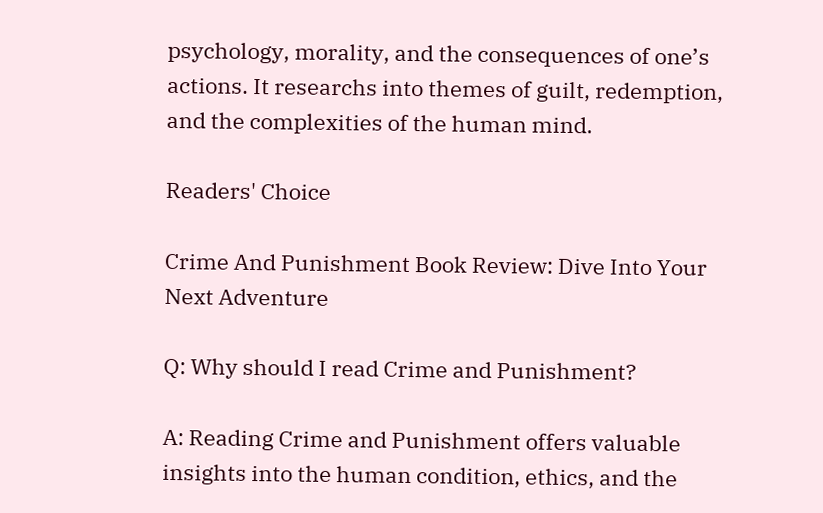psychology, morality, and the consequences of one’s actions. It researchs into themes of guilt, redemption, and the complexities of the human mind.

Readers' Choice

Crime And Punishment Book Review: Dive Into Your Next Adventure

Q: Why should I read Crime and Punishment?

A: Reading Crime and Punishment offers valuable insights into the human condition, ethics, and the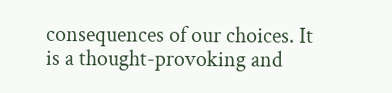consequences of our choices. It is a thought-provoking and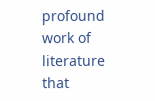profound work of literature that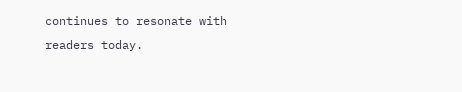continues to resonate with readers today.